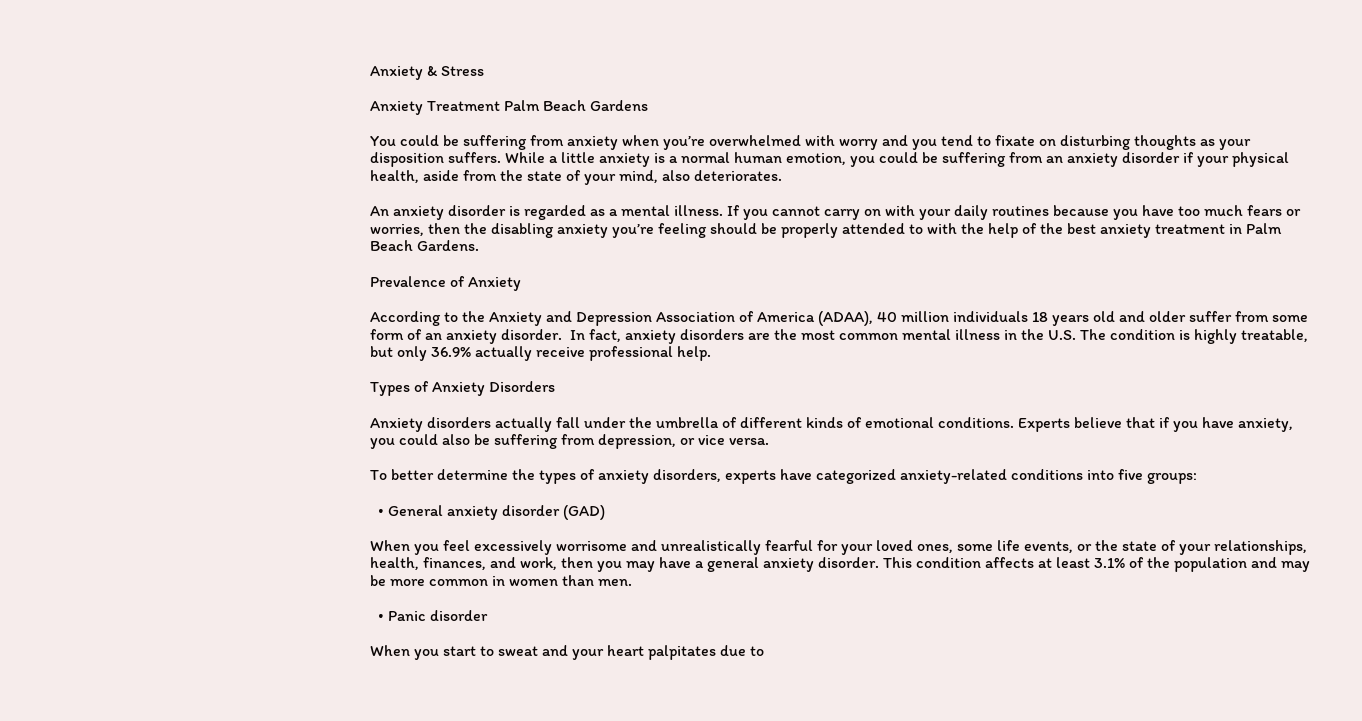Anxiety & Stress

Anxiety Treatment Palm Beach Gardens

You could be suffering from anxiety when you’re overwhelmed with worry and you tend to fixate on disturbing thoughts as your disposition suffers. While a little anxiety is a normal human emotion, you could be suffering from an anxiety disorder if your physical health, aside from the state of your mind, also deteriorates.

An anxiety disorder is regarded as a mental illness. If you cannot carry on with your daily routines because you have too much fears or worries, then the disabling anxiety you’re feeling should be properly attended to with the help of the best anxiety treatment in Palm Beach Gardens.

Prevalence of Anxiety

According to the Anxiety and Depression Association of America (ADAA), 40 million individuals 18 years old and older suffer from some form of an anxiety disorder.  In fact, anxiety disorders are the most common mental illness in the U.S. The condition is highly treatable, but only 36.9% actually receive professional help.

Types of Anxiety Disorders

Anxiety disorders actually fall under the umbrella of different kinds of emotional conditions. Experts believe that if you have anxiety, you could also be suffering from depression, or vice versa.

To better determine the types of anxiety disorders, experts have categorized anxiety-related conditions into five groups:

  • General anxiety disorder (GAD)

When you feel excessively worrisome and unrealistically fearful for your loved ones, some life events, or the state of your relationships, health, finances, and work, then you may have a general anxiety disorder. This condition affects at least 3.1% of the population and may be more common in women than men.

  • Panic disorder

When you start to sweat and your heart palpitates due to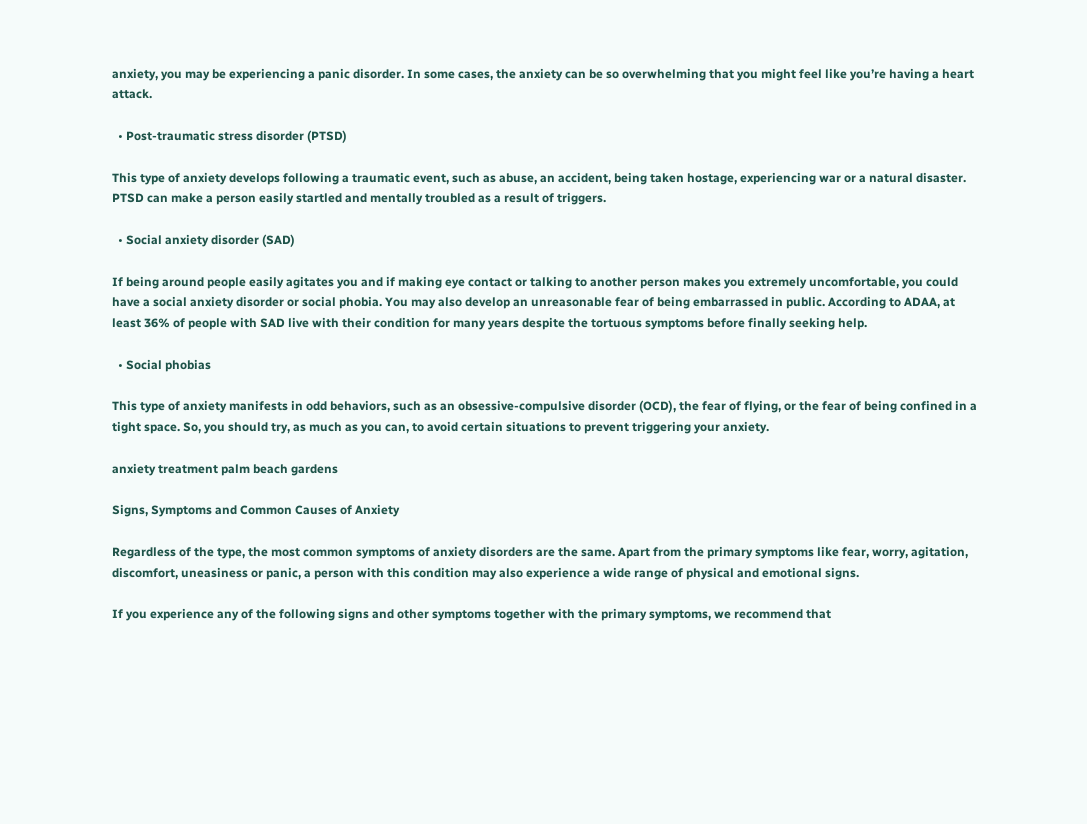anxiety, you may be experiencing a panic disorder. In some cases, the anxiety can be so overwhelming that you might feel like you’re having a heart attack.

  • Post-traumatic stress disorder (PTSD)

This type of anxiety develops following a traumatic event, such as abuse, an accident, being taken hostage, experiencing war or a natural disaster. PTSD can make a person easily startled and mentally troubled as a result of triggers.

  • Social anxiety disorder (SAD)

If being around people easily agitates you and if making eye contact or talking to another person makes you extremely uncomfortable, you could have a social anxiety disorder or social phobia. You may also develop an unreasonable fear of being embarrassed in public. According to ADAA, at least 36% of people with SAD live with their condition for many years despite the tortuous symptoms before finally seeking help.

  • Social phobias

This type of anxiety manifests in odd behaviors, such as an obsessive-compulsive disorder (OCD), the fear of flying, or the fear of being confined in a tight space. So, you should try, as much as you can, to avoid certain situations to prevent triggering your anxiety.

anxiety treatment palm beach gardens

Signs, Symptoms and Common Causes of Anxiety

Regardless of the type, the most common symptoms of anxiety disorders are the same. Apart from the primary symptoms like fear, worry, agitation, discomfort, uneasiness or panic, a person with this condition may also experience a wide range of physical and emotional signs.

If you experience any of the following signs and other symptoms together with the primary symptoms, we recommend that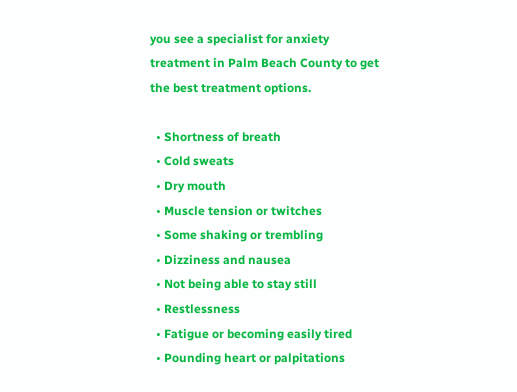you see a specialist for anxiety treatment in Palm Beach County to get the best treatment options.

  • Shortness of breath
  • Cold sweats
  • Dry mouth
  • Muscle tension or twitches
  • Some shaking or trembling
  • Dizziness and nausea
  • Not being able to stay still
  • Restlessness
  • Fatigue or becoming easily tired
  • Pounding heart or palpitations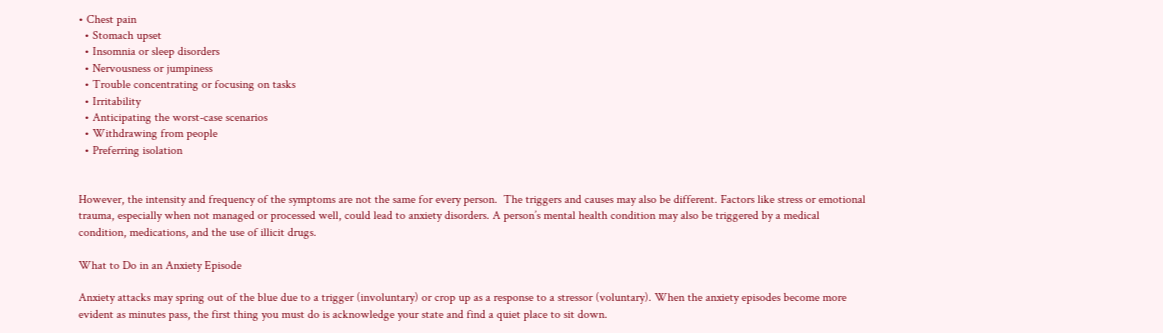• Chest pain
  • Stomach upset
  • Insomnia or sleep disorders
  • Nervousness or jumpiness
  • Trouble concentrating or focusing on tasks
  • Irritability
  • Anticipating the worst-case scenarios
  • Withdrawing from people
  • Preferring isolation


However, the intensity and frequency of the symptoms are not the same for every person.  The triggers and causes may also be different. Factors like stress or emotional trauma, especially when not managed or processed well, could lead to anxiety disorders. A person’s mental health condition may also be triggered by a medical condition, medications, and the use of illicit drugs.

What to Do in an Anxiety Episode

Anxiety attacks may spring out of the blue due to a trigger (involuntary) or crop up as a response to a stressor (voluntary). When the anxiety episodes become more evident as minutes pass, the first thing you must do is acknowledge your state and find a quiet place to sit down.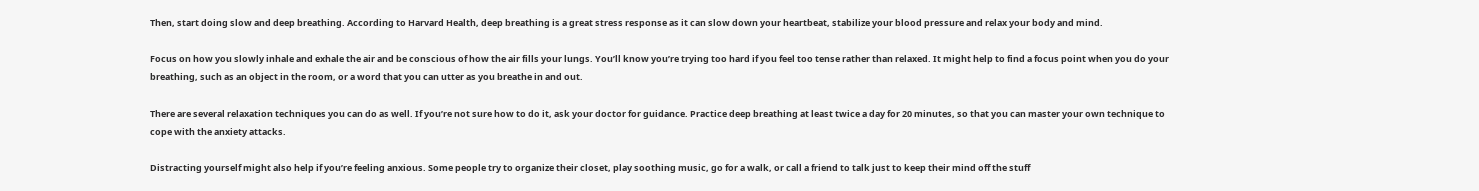Then, start doing slow and deep breathing. According to Harvard Health, deep breathing is a great stress response as it can slow down your heartbeat, stabilize your blood pressure and relax your body and mind.

Focus on how you slowly inhale and exhale the air and be conscious of how the air fills your lungs. You’ll know you’re trying too hard if you feel too tense rather than relaxed. It might help to find a focus point when you do your breathing, such as an object in the room, or a word that you can utter as you breathe in and out.

There are several relaxation techniques you can do as well. If you’re not sure how to do it, ask your doctor for guidance. Practice deep breathing at least twice a day for 20 minutes, so that you can master your own technique to cope with the anxiety attacks.

Distracting yourself might also help if you’re feeling anxious. Some people try to organize their closet, play soothing music, go for a walk, or call a friend to talk just to keep their mind off the stuff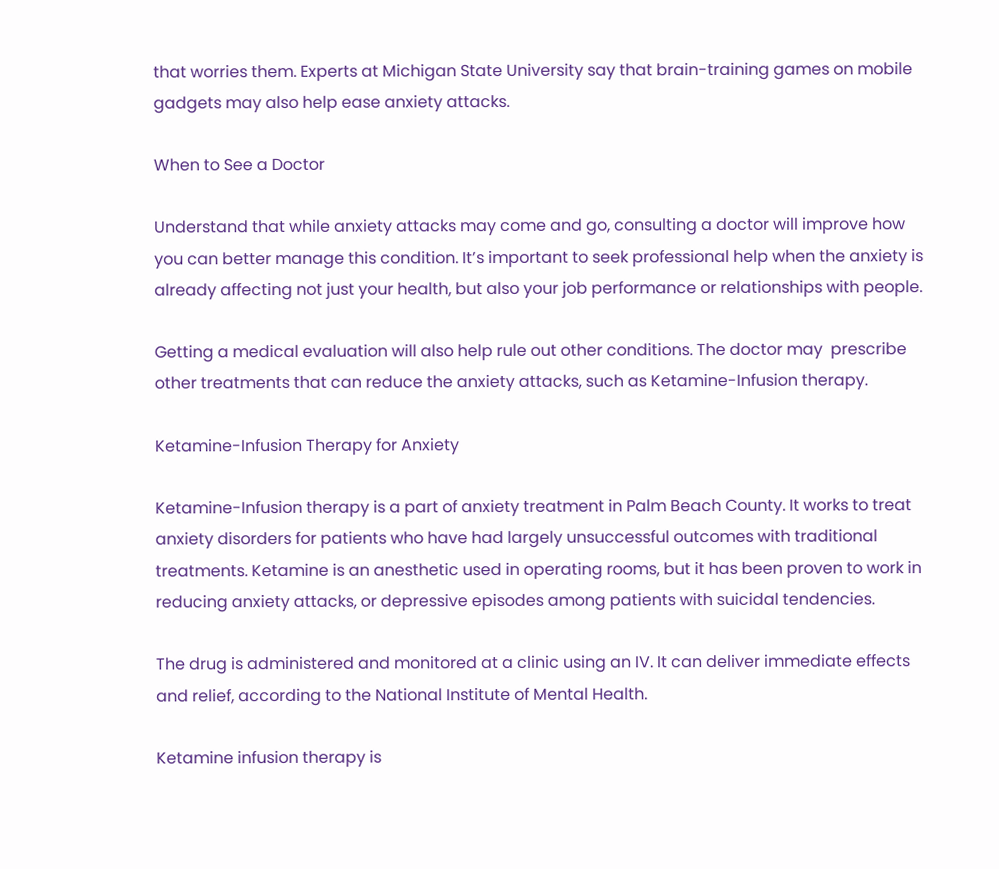that worries them. Experts at Michigan State University say that brain-training games on mobile gadgets may also help ease anxiety attacks.

When to See a Doctor

Understand that while anxiety attacks may come and go, consulting a doctor will improve how you can better manage this condition. It’s important to seek professional help when the anxiety is already affecting not just your health, but also your job performance or relationships with people.

Getting a medical evaluation will also help rule out other conditions. The doctor may  prescribe other treatments that can reduce the anxiety attacks, such as Ketamine-Infusion therapy.

Ketamine-Infusion Therapy for Anxiety

Ketamine-Infusion therapy is a part of anxiety treatment in Palm Beach County. It works to treat anxiety disorders for patients who have had largely unsuccessful outcomes with traditional treatments. Ketamine is an anesthetic used in operating rooms, but it has been proven to work in reducing anxiety attacks, or depressive episodes among patients with suicidal tendencies.

The drug is administered and monitored at a clinic using an IV. It can deliver immediate effects and relief, according to the National Institute of Mental Health.

Ketamine infusion therapy is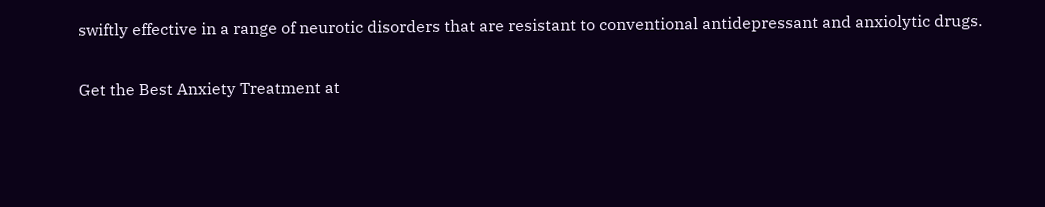swiftly effective in a range of neurotic disorders that are resistant to conventional antidepressant and anxiolytic drugs.

Get the Best Anxiety Treatment at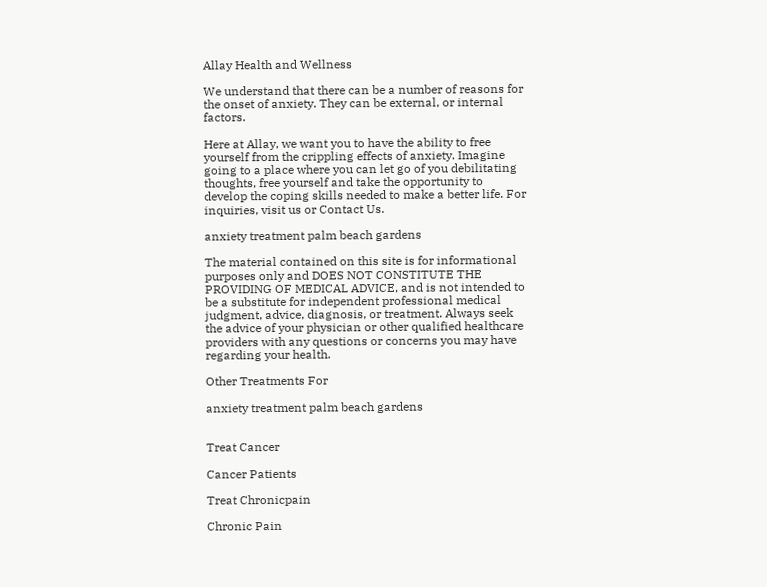Allay Health and Wellness

We understand that there can be a number of reasons for the onset of anxiety. They can be external, or internal factors.

Here at Allay, we want you to have the ability to free yourself from the crippling effects of anxiety. Imagine going to a place where you can let go of you debilitating thoughts, free yourself and take the opportunity to develop the coping skills needed to make a better life. For inquiries, visit us or Contact Us.

anxiety treatment palm beach gardens

The material contained on this site is for informational purposes only and DOES NOT CONSTITUTE THE PROVIDING OF MEDICAL ADVICE, and is not intended to be a substitute for independent professional medical judgment, advice, diagnosis, or treatment. Always seek the advice of your physician or other qualified healthcare providers with any questions or concerns you may have regarding your health.

Other Treatments For

anxiety treatment palm beach gardens


Treat Cancer

Cancer Patients

Treat Chronicpain

Chronic Pain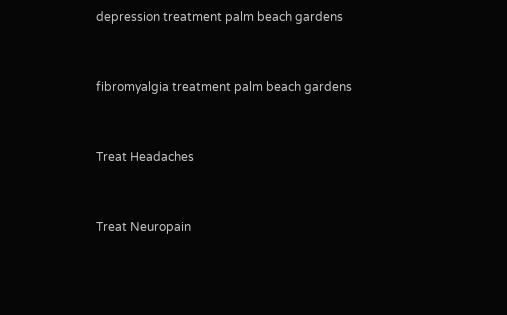depression treatment palm beach gardens


fibromyalgia treatment palm beach gardens


Treat Headaches


Treat Neuropain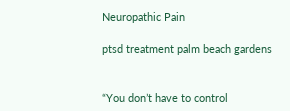Neuropathic Pain

ptsd treatment palm beach gardens


“You don’t have to control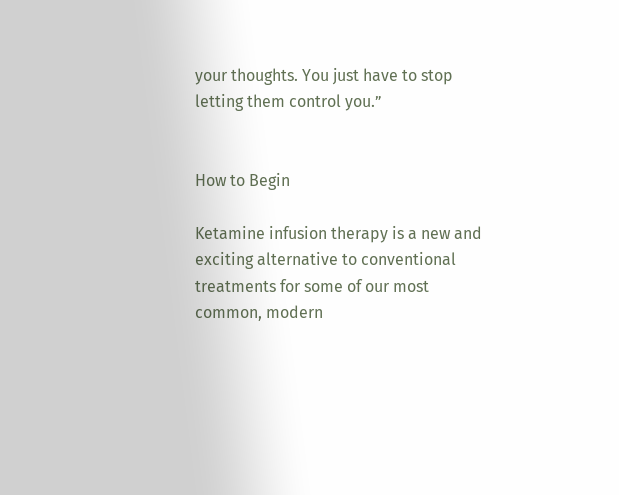your thoughts. You just have to stop letting them control you.”


How to Begin

Ketamine infusion therapy is a new and exciting alternative to conventional treatments for some of our most common, modern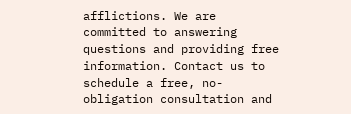afflictions. We are committed to answering questions and providing free information. Contact us to schedule a free, no-obligation consultation and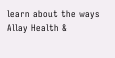learn about the ways Allay Health &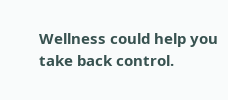Wellness could help you take back control.